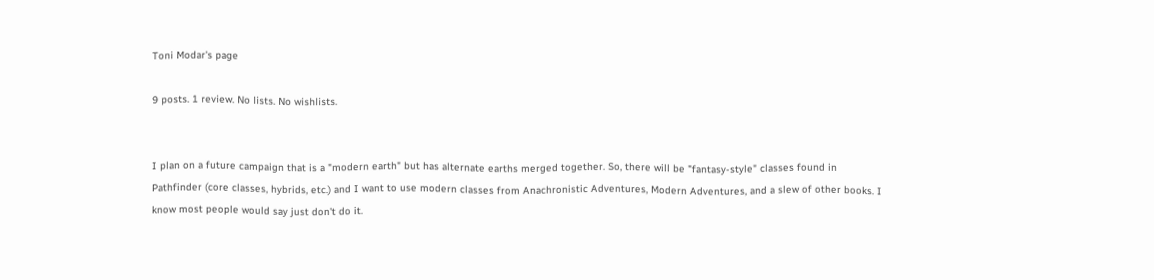Toni Modar's page

9 posts. 1 review. No lists. No wishlists.


I plan on a future campaign that is a "modern earth" but has alternate earths merged together. So, there will be "fantasy-style" classes found in Pathfinder (core classes, hybrids, etc.) and I want to use modern classes from Anachronistic Adventures, Modern Adventures, and a slew of other books. I know most people would say just don't do it.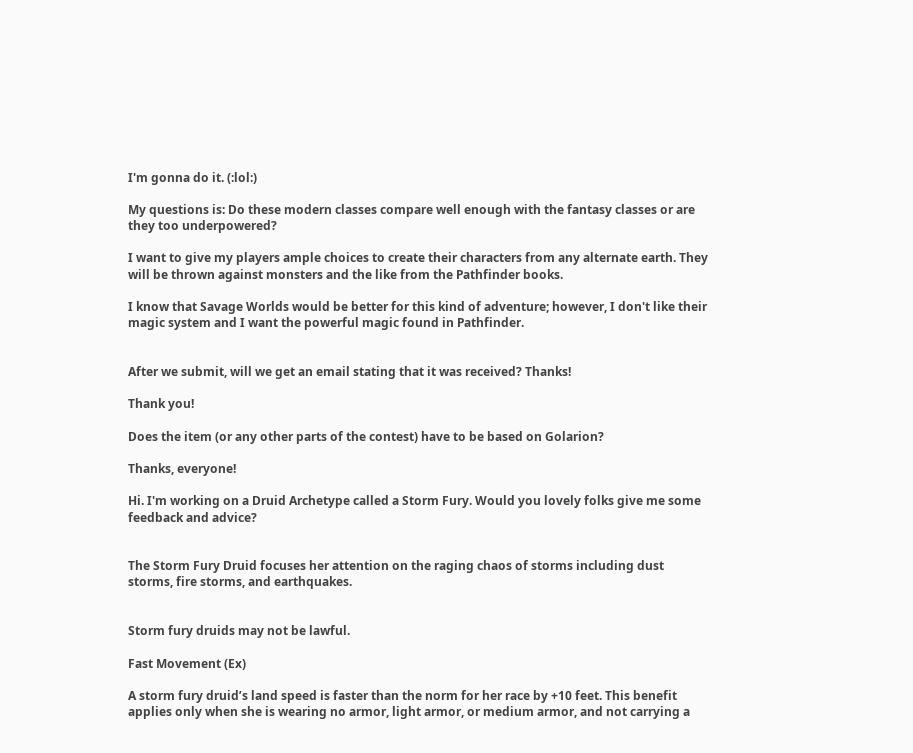I'm gonna do it. (:lol:)

My questions is: Do these modern classes compare well enough with the fantasy classes or are they too underpowered?

I want to give my players ample choices to create their characters from any alternate earth. They will be thrown against monsters and the like from the Pathfinder books.

I know that Savage Worlds would be better for this kind of adventure; however, I don't like their magic system and I want the powerful magic found in Pathfinder.


After we submit, will we get an email stating that it was received? Thanks!

Thank you!

Does the item (or any other parts of the contest) have to be based on Golarion?

Thanks, everyone!

Hi. I'm working on a Druid Archetype called a Storm Fury. Would you lovely folks give me some feedback and advice?


The Storm Fury Druid focuses her attention on the raging chaos of storms including dust storms, fire storms, and earthquakes.


Storm fury druids may not be lawful.

Fast Movement (Ex)

A storm fury druid’s land speed is faster than the norm for her race by +10 feet. This benefit applies only when she is wearing no armor, light armor, or medium armor, and not carrying a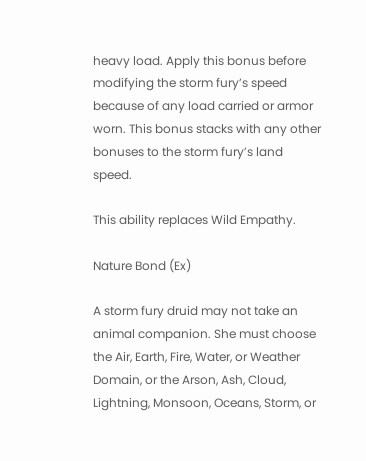heavy load. Apply this bonus before modifying the storm fury’s speed because of any load carried or armor worn. This bonus stacks with any other bonuses to the storm fury’s land speed.

This ability replaces Wild Empathy.

Nature Bond (Ex)

A storm fury druid may not take an animal companion. She must choose the Air, Earth, Fire, Water, or Weather Domain, or the Arson, Ash, Cloud, Lightning, Monsoon, Oceans, Storm, or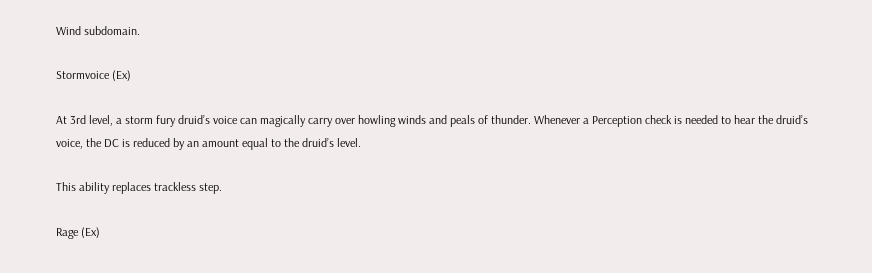Wind subdomain.

Stormvoice (Ex)

At 3rd level, a storm fury druid’s voice can magically carry over howling winds and peals of thunder. Whenever a Perception check is needed to hear the druid’s voice, the DC is reduced by an amount equal to the druid’s level.

This ability replaces trackless step.

Rage (Ex)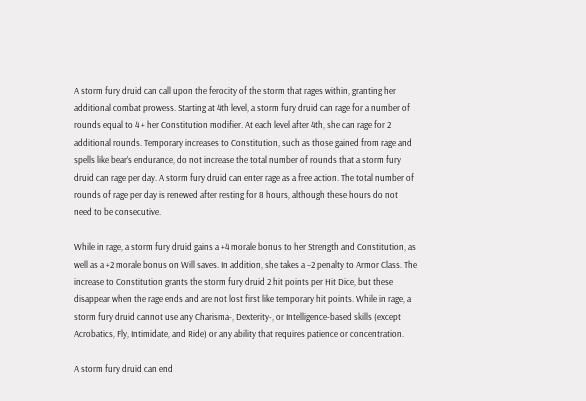A storm fury druid can call upon the ferocity of the storm that rages within, granting her additional combat prowess. Starting at 4th level, a storm fury druid can rage for a number of rounds equal to 4 + her Constitution modifier. At each level after 4th, she can rage for 2 additional rounds. Temporary increases to Constitution, such as those gained from rage and spells like bear’s endurance, do not increase the total number of rounds that a storm fury druid can rage per day. A storm fury druid can enter rage as a free action. The total number of rounds of rage per day is renewed after resting for 8 hours, although these hours do not need to be consecutive.

While in rage, a storm fury druid gains a +4 morale bonus to her Strength and Constitution, as well as a +2 morale bonus on Will saves. In addition, she takes a –2 penalty to Armor Class. The increase to Constitution grants the storm fury druid 2 hit points per Hit Dice, but these disappear when the rage ends and are not lost first like temporary hit points. While in rage, a storm fury druid cannot use any Charisma-, Dexterity-, or Intelligence-based skills (except Acrobatics, Fly, Intimidate, and Ride) or any ability that requires patience or concentration.

A storm fury druid can end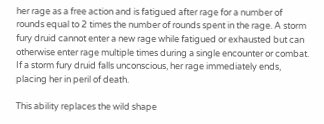her rage as a free action and is fatigued after rage for a number of rounds equal to 2 times the number of rounds spent in the rage. A storm fury druid cannot enter a new rage while fatigued or exhausted but can otherwise enter rage multiple times during a single encounter or combat. If a storm fury druid falls unconscious, her rage immediately ends, placing her in peril of death.

This ability replaces the wild shape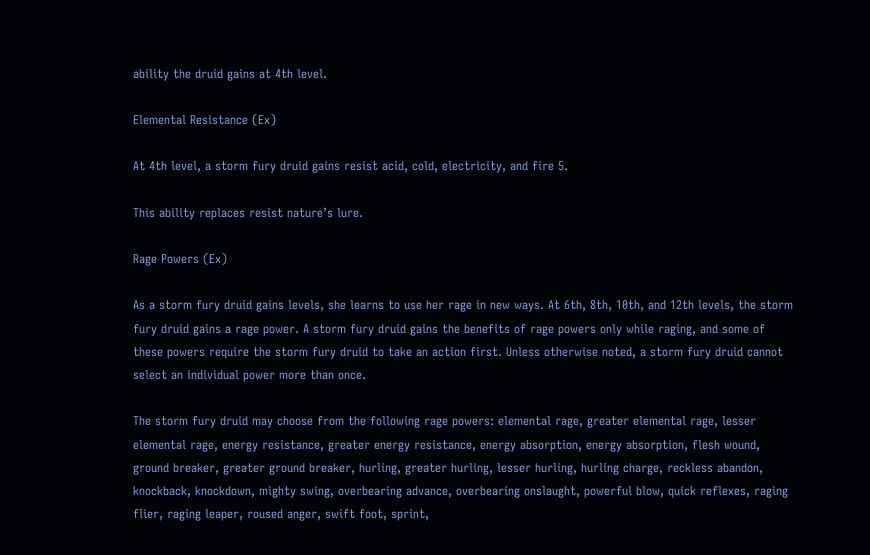ability the druid gains at 4th level.

Elemental Resistance (Ex)

At 4th level, a storm fury druid gains resist acid, cold, electricity, and fire 5.

This ability replaces resist nature’s lure.

Rage Powers (Ex)

As a storm fury druid gains levels, she learns to use her rage in new ways. At 6th, 8th, 10th, and 12th levels, the storm fury druid gains a rage power. A storm fury druid gains the benefits of rage powers only while raging, and some of these powers require the storm fury druid to take an action first. Unless otherwise noted, a storm fury druid cannot select an individual power more than once.

The storm fury druid may choose from the following rage powers: elemental rage, greater elemental rage, lesser elemental rage, energy resistance, greater energy resistance, energy absorption, energy absorption, flesh wound, ground breaker, greater ground breaker, hurling, greater hurling, lesser hurling, hurling charge, reckless abandon, knockback, knockdown, mighty swing, overbearing advance, overbearing onslaught, powerful blow, quick reflexes, raging flier, raging leaper, roused anger, swift foot, sprint,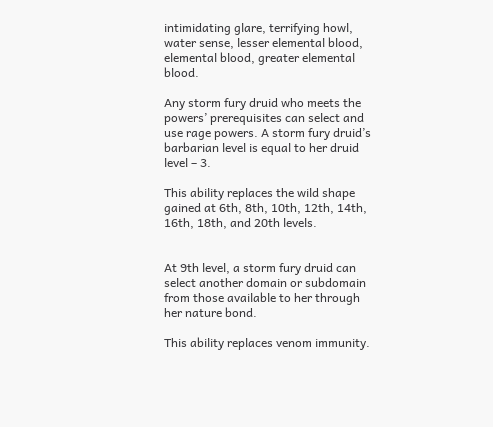intimidating glare, terrifying howl, water sense, lesser elemental blood, elemental blood, greater elemental blood.

Any storm fury druid who meets the powers’ prerequisites can select and use rage powers. A storm fury druid’s barbarian level is equal to her druid level – 3.

This ability replaces the wild shape gained at 6th, 8th, 10th, 12th, 14th, 16th, 18th, and 20th levels.


At 9th level, a storm fury druid can select another domain or subdomain from those available to her through her nature bond.

This ability replaces venom immunity.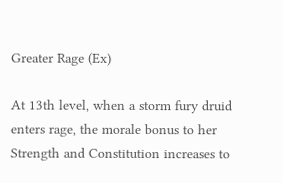Greater Rage (Ex)

At 13th level, when a storm fury druid enters rage, the morale bonus to her Strength and Constitution increases to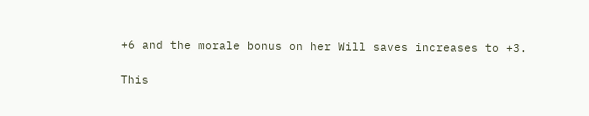+6 and the morale bonus on her Will saves increases to +3.

This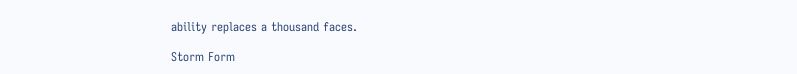ability replaces a thousand faces.

Storm Form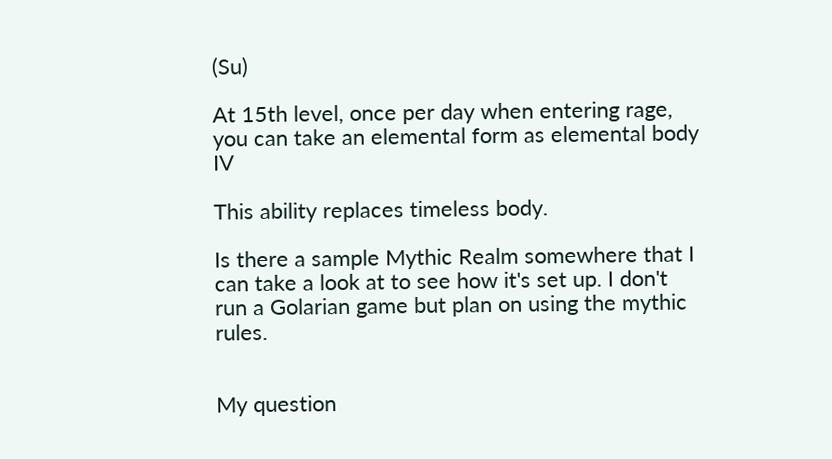(Su)

At 15th level, once per day when entering rage, you can take an elemental form as elemental body IV

This ability replaces timeless body.

Is there a sample Mythic Realm somewhere that I can take a look at to see how it's set up. I don't run a Golarian game but plan on using the mythic rules.


My question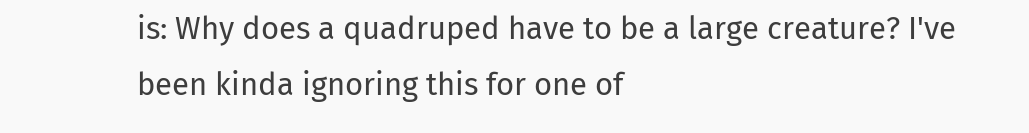is: Why does a quadruped have to be a large creature? I've been kinda ignoring this for one of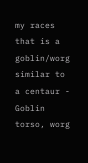my races that is a goblin/worg similar to a centaur - Goblin torso, worg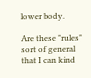lower body.

Are these "rules" sort of general that I can kind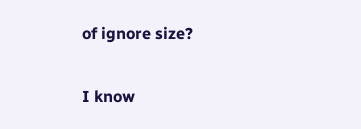of ignore size?

I know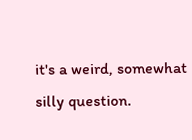it's a weird, somewhat silly question.